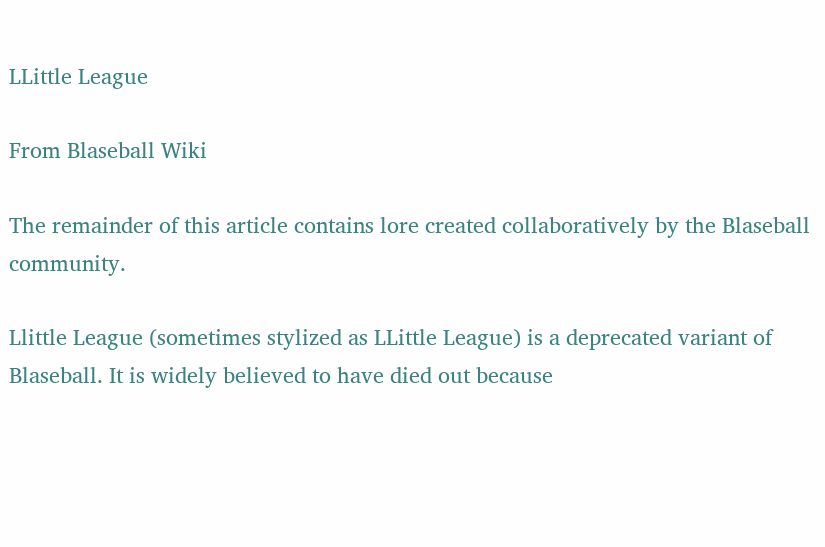LLittle League

From Blaseball Wiki

The remainder of this article contains lore created collaboratively by the Blaseball community.

Llittle League (sometimes stylized as LLittle League) is a deprecated variant of Blaseball. It is widely believed to have died out because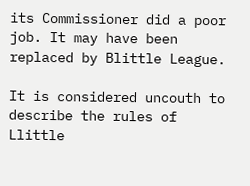its Commissioner did a poor job. It may have been replaced by Blittle League.

It is considered uncouth to describe the rules of Llittle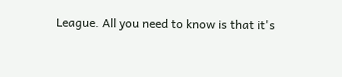League. All you need to know is that it's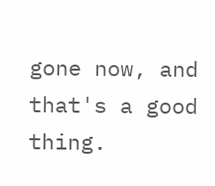gone now, and that's a good thing.